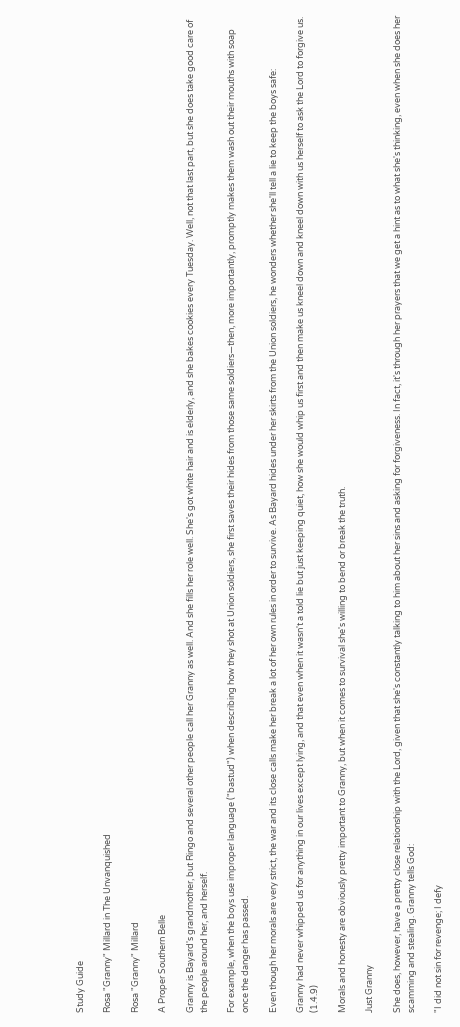Study Guide

Rosa "Granny" Millard in The Unvanquished

Rosa "Granny" Millard

A Proper Southern Belle

Granny is Bayard's grandmother, but Ringo and several other people call her Granny as well. And she fills her role well. She's got white hair and is elderly, and she bakes cookies every Tuesday. Well, not that last part, but she does take good care of the people around her, and herself.

For example, when the boys use improper language ("bastud") when describing how they shot at Union soldiers, she first saves their hides from those same soldiers—then, more importantly, promptly makes them wash out their mouths with soap once the danger has passed.

Even though her morals are very strict, the war and its close calls make her break a lot of her own rules in order to survive. As Bayard hides under her skirts from the Union soldiers, he wonders whether she'll tell a lie to keep the boys safe:

Granny had never whipped us for anything in our lives except lying, and that even when it wasn't a told lie but just keeping quiet, how she would whip us first and then make us kneel down and kneel down with us herself to ask the Lord to forgive us. (1.4.9)

Morals and honesty are obviously pretty important to Granny, but when it comes to survival she's willing to bend or break the truth.

Just Granny

She does, however, have a pretty close relationship with the Lord, given that she's constantly talking to him about her sins and asking for forgiveness. In fact, it's through her prayers that we get a hint as to what she's thinking, even when she does her scamming and stealing. Granny tells God:

"I did not sin for revenge; I defy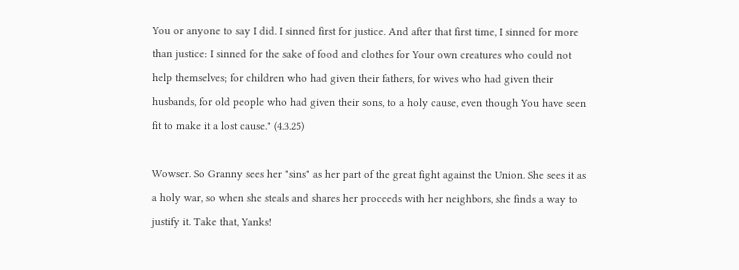You or anyone to say I did. I sinned first for justice. And after that first time, I sinned for more than justice: I sinned for the sake of food and clothes for Your own creatures who could not help themselves; for children who had given their fathers, for wives who had given their husbands, for old people who had given their sons, to a holy cause, even though You have seen fit to make it a lost cause." (4.3.25)

Wowser. So Granny sees her "sins" as her part of the great fight against the Union. She sees it as a holy war, so when she steals and shares her proceeds with her neighbors, she finds a way to justify it. Take that, Yanks!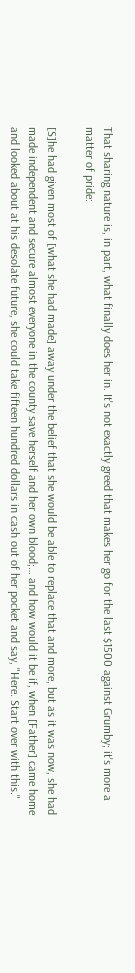That sharing nature is, in part, what finally does her in. It's not exactly greed that makes her go for the last $1500 against Grumby; it's more a matter of pride:

[S]he had given most of [what she had made] away under the belief that she would be able to replace that and more, but as it was now, she had made independent and secure almost everyone in the county save herself and her own blood;… and how would it be if, when [Father] came home and looked about at his desolate future, she could take fifteen hundred dollars in cash out of her pocket and say, "Here. Start over with this."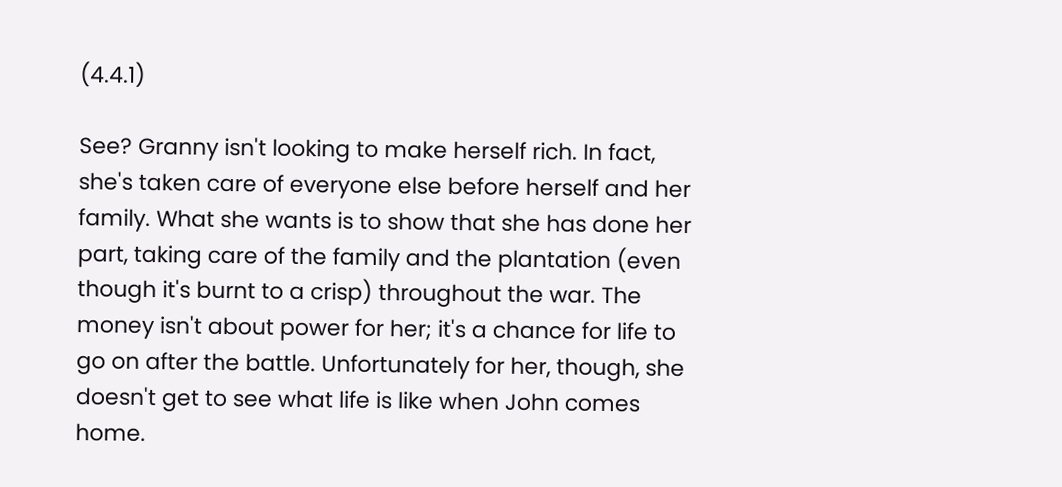(4.4.1)

See? Granny isn't looking to make herself rich. In fact, she's taken care of everyone else before herself and her family. What she wants is to show that she has done her part, taking care of the family and the plantation (even though it's burnt to a crisp) throughout the war. The money isn't about power for her; it's a chance for life to go on after the battle. Unfortunately for her, though, she doesn't get to see what life is like when John comes home.